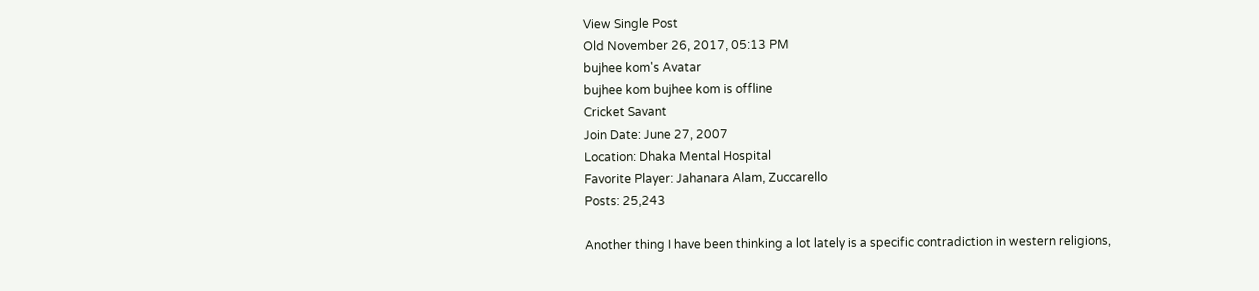View Single Post
Old November 26, 2017, 05:13 PM
bujhee kom's Avatar
bujhee kom bujhee kom is offline
Cricket Savant
Join Date: June 27, 2007
Location: Dhaka Mental Hospital
Favorite Player: Jahanara Alam, Zuccarello
Posts: 25,243

Another thing I have been thinking a lot lately is a specific contradiction in western religions,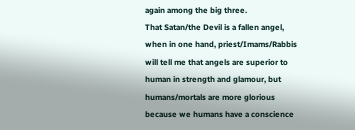again among the big three.
That Satan/the Devil is a fallen angel, when in one hand, priest/Imams/Rabbis will tell me that angels are superior to human in strength and glamour, but humans/mortals are more glorious because we humans have a conscience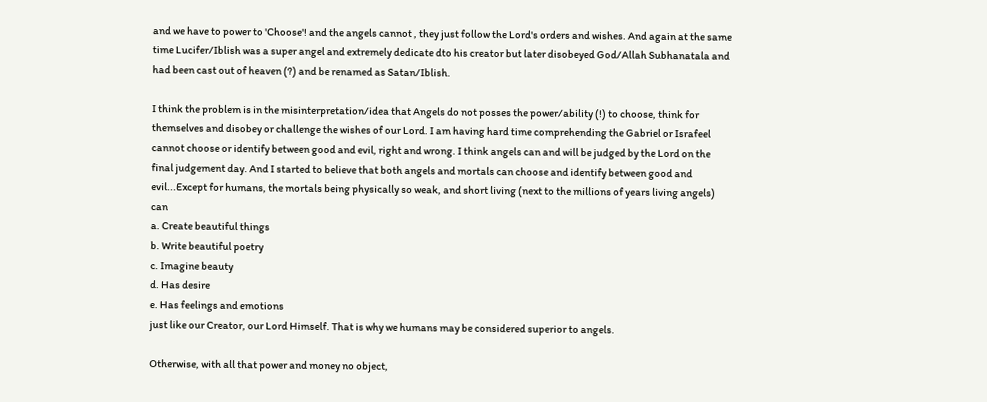and we have to power to 'Choose'! and the angels cannot , they just follow the Lord's orders and wishes. And again at the same time Lucifer/Iblish was a super angel and extremely dedicate dto his creator but later disobeyed God/Allah Subhanatala and had been cast out of heaven (?) and be renamed as Satan/Iblish.

I think the problem is in the misinterpretation/idea that Angels do not posses the power/ability (!) to choose, think for themselves and disobey or challenge the wishes of our Lord. I am having hard time comprehending the Gabriel or Israfeel cannot choose or identify between good and evil, right and wrong. I think angels can and will be judged by the Lord on the final judgement day. And I started to believe that both angels and mortals can choose and identify between good and evil...Except for humans, the mortals being physically so weak, and short living (next to the millions of years living angels) can
a. Create beautiful things
b. Write beautiful poetry
c. Imagine beauty
d. Has desire
e. Has feelings and emotions
just like our Creator, our Lord Himself. That is why we humans may be considered superior to angels.

Otherwise, with all that power and money no object,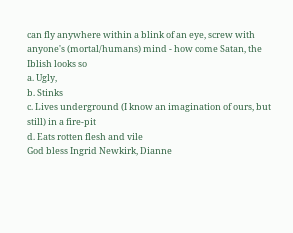can fly anywhere within a blink of an eye, screw with anyone's (mortal/humans) mind - how come Satan, the Iblish looks so
a. Ugly,
b. Stinks
c. Lives underground (I know an imagination of ours, but still) in a fire-pit
d. Eats rotten flesh and vile
God bless Ingrid Newkirk, Dianne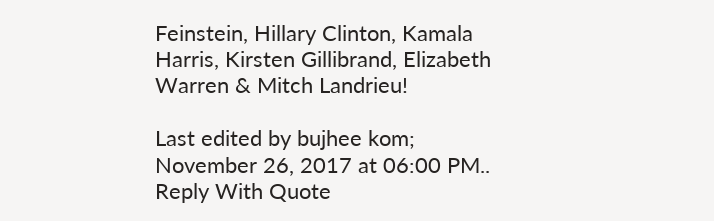Feinstein, Hillary Clinton, Kamala Harris, Kirsten Gillibrand, Elizabeth Warren & Mitch Landrieu!

Last edited by bujhee kom; November 26, 2017 at 06:00 PM..
Reply With Quote